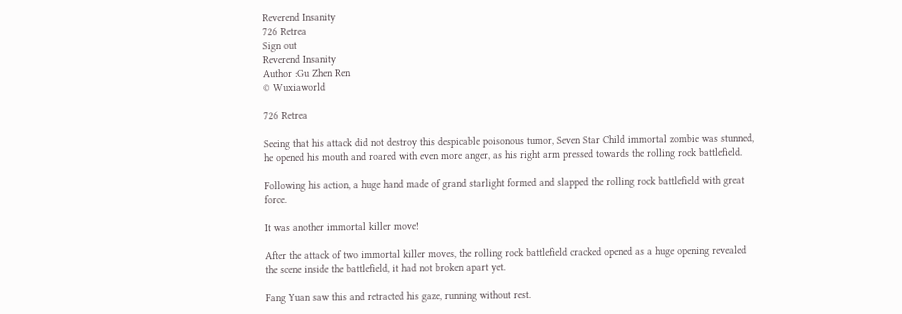Reverend Insanity
726 Retrea
Sign out
Reverend Insanity
Author :Gu Zhen Ren
© Wuxiaworld

726 Retrea

Seeing that his attack did not destroy this despicable poisonous tumor, Seven Star Child immortal zombie was stunned, he opened his mouth and roared with even more anger, as his right arm pressed towards the rolling rock battlefield.

Following his action, a huge hand made of grand starlight formed and slapped the rolling rock battlefield with great force.

It was another immortal killer move!

After the attack of two immortal killer moves, the rolling rock battlefield cracked opened as a huge opening revealed the scene inside the battlefield, it had not broken apart yet.

Fang Yuan saw this and retracted his gaze, running without rest.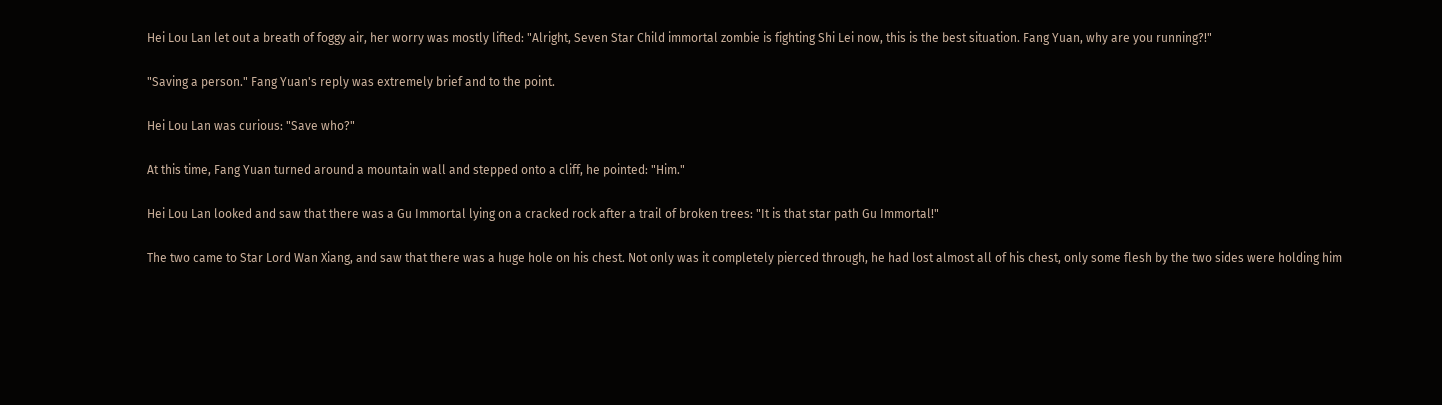Hei Lou Lan let out a breath of foggy air, her worry was mostly lifted: "Alright, Seven Star Child immortal zombie is fighting Shi Lei now, this is the best situation. Fang Yuan, why are you running?!"

"Saving a person." Fang Yuan's reply was extremely brief and to the point.

Hei Lou Lan was curious: "Save who?"

At this time, Fang Yuan turned around a mountain wall and stepped onto a cliff, he pointed: "Him."

Hei Lou Lan looked and saw that there was a Gu Immortal lying on a cracked rock after a trail of broken trees: "It is that star path Gu Immortal!"

The two came to Star Lord Wan Xiang, and saw that there was a huge hole on his chest. Not only was it completely pierced through, he had lost almost all of his chest, only some flesh by the two sides were holding him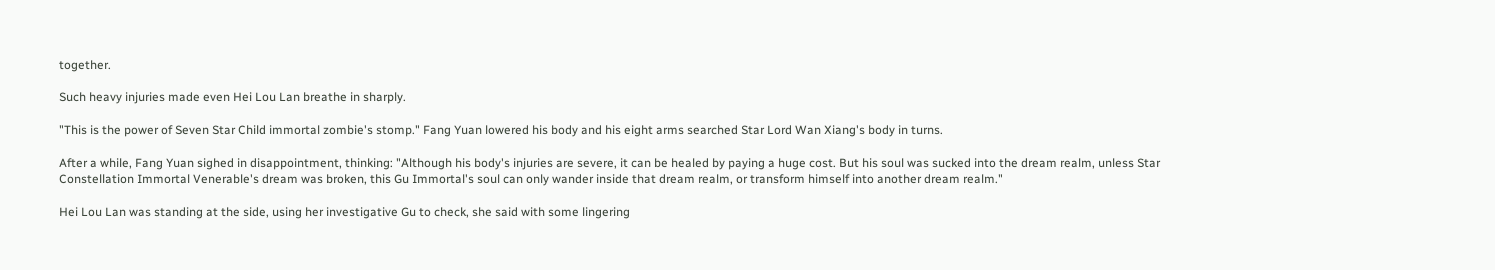together.

Such heavy injuries made even Hei Lou Lan breathe in sharply.

"This is the power of Seven Star Child immortal zombie's stomp." Fang Yuan lowered his body and his eight arms searched Star Lord Wan Xiang's body in turns.

After a while, Fang Yuan sighed in disappointment, thinking: "Although his body's injuries are severe, it can be healed by paying a huge cost. But his soul was sucked into the dream realm, unless Star Constellation Immortal Venerable's dream was broken, this Gu Immortal's soul can only wander inside that dream realm, or transform himself into another dream realm."

Hei Lou Lan was standing at the side, using her investigative Gu to check, she said with some lingering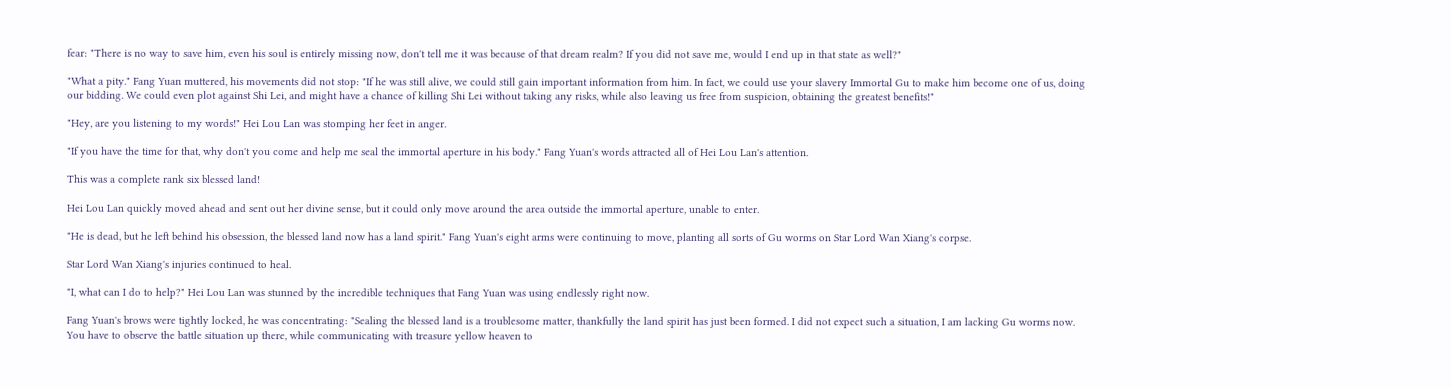fear: "There is no way to save him, even his soul is entirely missing now, don't tell me it was because of that dream realm? If you did not save me, would I end up in that state as well?"

"What a pity." Fang Yuan muttered, his movements did not stop: "If he was still alive, we could still gain important information from him. In fact, we could use your slavery Immortal Gu to make him become one of us, doing our bidding. We could even plot against Shi Lei, and might have a chance of killing Shi Lei without taking any risks, while also leaving us free from suspicion, obtaining the greatest benefits!"

"Hey, are you listening to my words!" Hei Lou Lan was stomping her feet in anger.

"If you have the time for that, why don't you come and help me seal the immortal aperture in his body." Fang Yuan's words attracted all of Hei Lou Lan's attention.

This was a complete rank six blessed land!

Hei Lou Lan quickly moved ahead and sent out her divine sense, but it could only move around the area outside the immortal aperture, unable to enter.

"He is dead, but he left behind his obsession, the blessed land now has a land spirit." Fang Yuan's eight arms were continuing to move, planting all sorts of Gu worms on Star Lord Wan Xiang's corpse.

Star Lord Wan Xiang's injuries continued to heal.

"I, what can I do to help?" Hei Lou Lan was stunned by the incredible techniques that Fang Yuan was using endlessly right now.

Fang Yuan's brows were tightly locked, he was concentrating: "Sealing the blessed land is a troublesome matter, thankfully the land spirit has just been formed. I did not expect such a situation, I am lacking Gu worms now. You have to observe the battle situation up there, while communicating with treasure yellow heaven to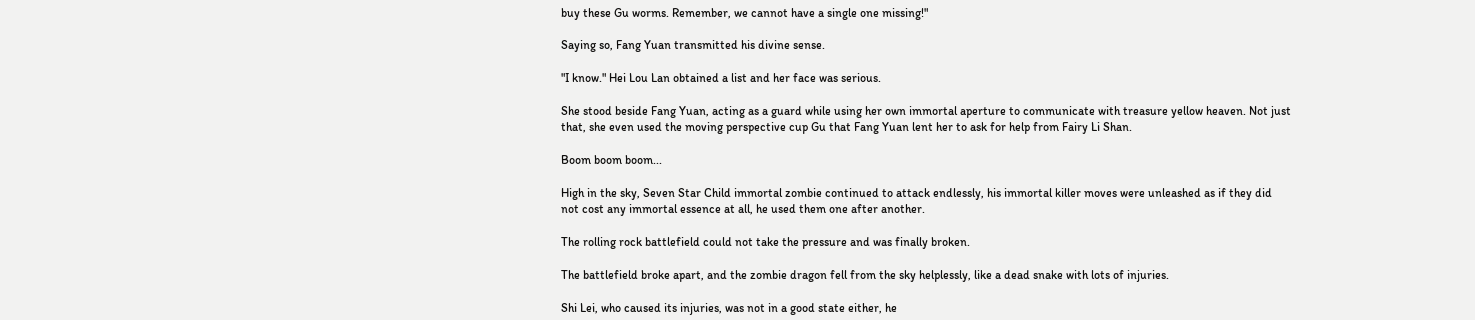buy these Gu worms. Remember, we cannot have a single one missing!"

Saying so, Fang Yuan transmitted his divine sense.

"I know." Hei Lou Lan obtained a list and her face was serious.

She stood beside Fang Yuan, acting as a guard while using her own immortal aperture to communicate with treasure yellow heaven. Not just that, she even used the moving perspective cup Gu that Fang Yuan lent her to ask for help from Fairy Li Shan.

Boom boom boom...

High in the sky, Seven Star Child immortal zombie continued to attack endlessly, his immortal killer moves were unleashed as if they did not cost any immortal essence at all, he used them one after another.

The rolling rock battlefield could not take the pressure and was finally broken.

The battlefield broke apart, and the zombie dragon fell from the sky helplessly, like a dead snake with lots of injuries.

Shi Lei, who caused its injuries, was not in a good state either, he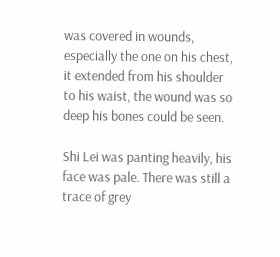was covered in wounds, especially the one on his chest, it extended from his shoulder to his waist, the wound was so deep his bones could be seen.

Shi Lei was panting heavily, his face was pale. There was still a trace of grey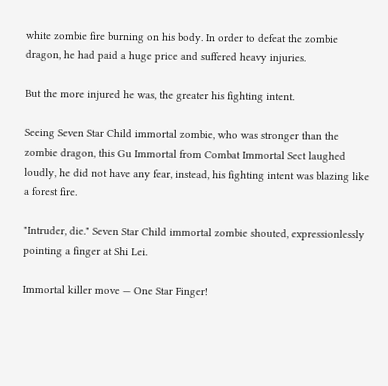white zombie fire burning on his body. In order to defeat the zombie dragon, he had paid a huge price and suffered heavy injuries.

But the more injured he was, the greater his fighting intent.

Seeing Seven Star Child immortal zombie, who was stronger than the zombie dragon, this Gu Immortal from Combat Immortal Sect laughed loudly, he did not have any fear, instead, his fighting intent was blazing like a forest fire.

"Intruder, die." Seven Star Child immortal zombie shouted, expressionlessly pointing a finger at Shi Lei.

Immortal killer move — One Star Finger!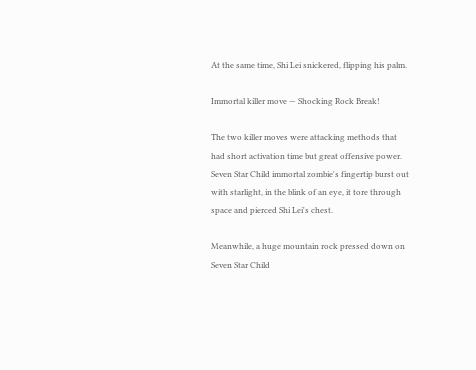At the same time, Shi Lei snickered, flipping his palm.

Immortal killer move — Shocking Rock Break!

The two killer moves were attacking methods that had short activation time but great offensive power. Seven Star Child immortal zombie's fingertip burst out with starlight, in the blink of an eye, it tore through space and pierced Shi Lei's chest.

Meanwhile, a huge mountain rock pressed down on Seven Star Child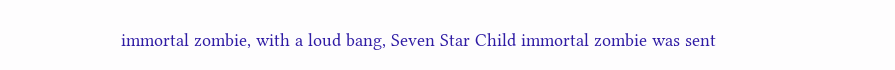immortal zombie, with a loud bang, Seven Star Child immortal zombie was sent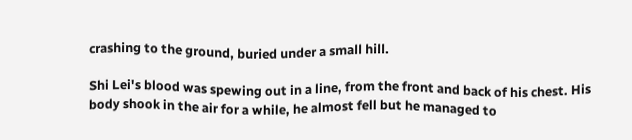crashing to the ground, buried under a small hill.

Shi Lei's blood was spewing out in a line, from the front and back of his chest. His body shook in the air for a while, he almost fell but he managed to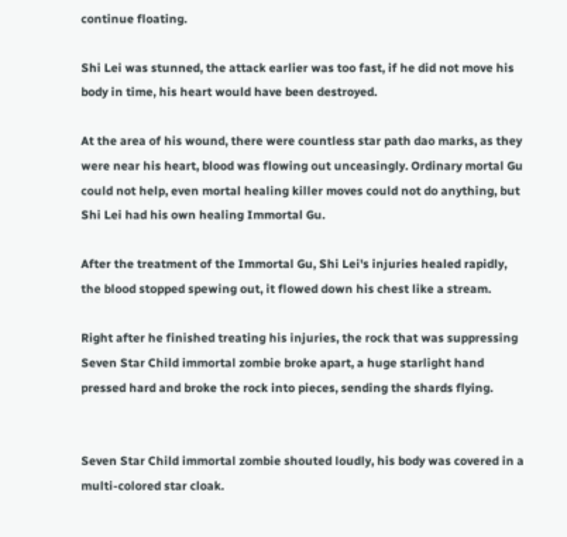continue floating.

Shi Lei was stunned, the attack earlier was too fast, if he did not move his body in time, his heart would have been destroyed.

At the area of his wound, there were countless star path dao marks, as they were near his heart, blood was flowing out unceasingly. Ordinary mortal Gu could not help, even mortal healing killer moves could not do anything, but Shi Lei had his own healing Immortal Gu.

After the treatment of the Immortal Gu, Shi Lei's injuries healed rapidly, the blood stopped spewing out, it flowed down his chest like a stream.

Right after he finished treating his injuries, the rock that was suppressing Seven Star Child immortal zombie broke apart, a huge starlight hand pressed hard and broke the rock into pieces, sending the shards flying.


Seven Star Child immortal zombie shouted loudly, his body was covered in a multi-colored star cloak.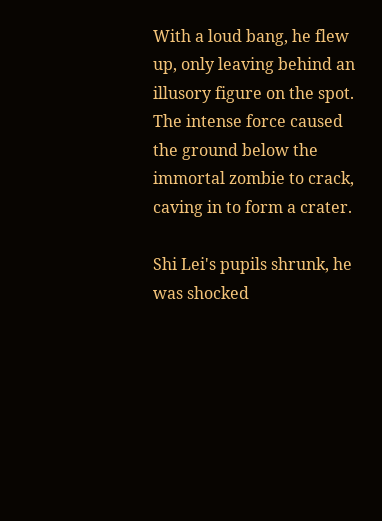With a loud bang, he flew up, only leaving behind an illusory figure on the spot. The intense force caused the ground below the immortal zombie to crack, caving in to form a crater.

Shi Lei's pupils shrunk, he was shocked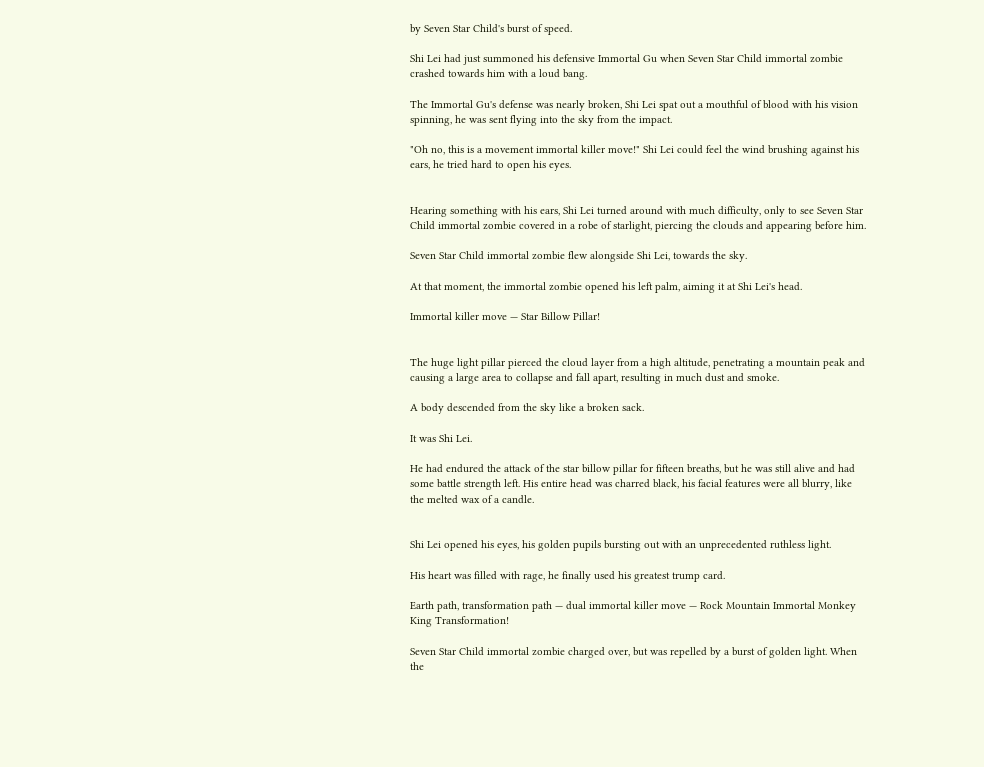by Seven Star Child's burst of speed.

Shi Lei had just summoned his defensive Immortal Gu when Seven Star Child immortal zombie crashed towards him with a loud bang.

The Immortal Gu's defense was nearly broken, Shi Lei spat out a mouthful of blood with his vision spinning, he was sent flying into the sky from the impact.

"Oh no, this is a movement immortal killer move!" Shi Lei could feel the wind brushing against his ears, he tried hard to open his eyes.


Hearing something with his ears, Shi Lei turned around with much difficulty, only to see Seven Star Child immortal zombie covered in a robe of starlight, piercing the clouds and appearing before him.

Seven Star Child immortal zombie flew alongside Shi Lei, towards the sky.

At that moment, the immortal zombie opened his left palm, aiming it at Shi Lei's head.

Immortal killer move — Star Billow Pillar!


The huge light pillar pierced the cloud layer from a high altitude, penetrating a mountain peak and causing a large area to collapse and fall apart, resulting in much dust and smoke.

A body descended from the sky like a broken sack.

It was Shi Lei.

He had endured the attack of the star billow pillar for fifteen breaths, but he was still alive and had some battle strength left. His entire head was charred black, his facial features were all blurry, like the melted wax of a candle.


Shi Lei opened his eyes, his golden pupils bursting out with an unprecedented ruthless light.

His heart was filled with rage, he finally used his greatest trump card.

Earth path, transformation path — dual immortal killer move — Rock Mountain Immortal Monkey King Transformation!

Seven Star Child immortal zombie charged over, but was repelled by a burst of golden light. When the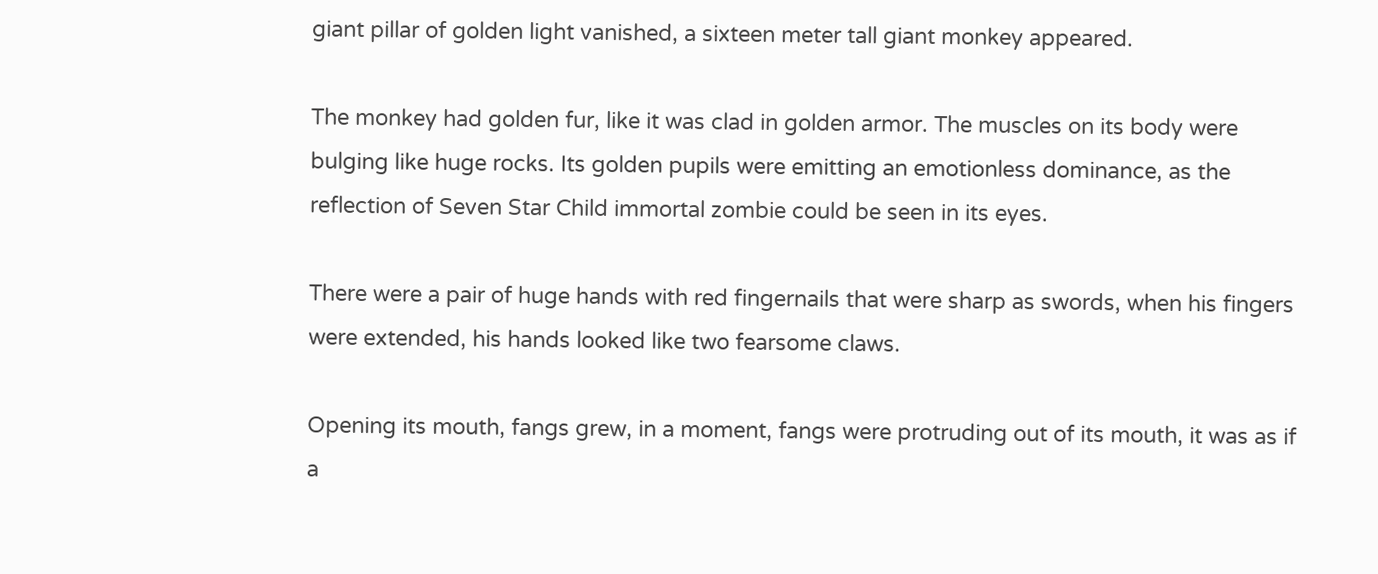giant pillar of golden light vanished, a sixteen meter tall giant monkey appeared.

The monkey had golden fur, like it was clad in golden armor. The muscles on its body were bulging like huge rocks. Its golden pupils were emitting an emotionless dominance, as the reflection of Seven Star Child immortal zombie could be seen in its eyes.

There were a pair of huge hands with red fingernails that were sharp as swords, when his fingers were extended, his hands looked like two fearsome claws.

Opening its mouth, fangs grew, in a moment, fangs were protruding out of its mouth, it was as if a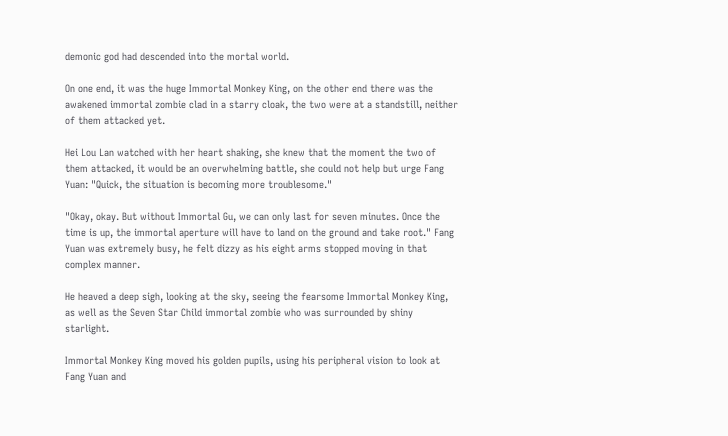demonic god had descended into the mortal world.

On one end, it was the huge Immortal Monkey King, on the other end there was the awakened immortal zombie clad in a starry cloak, the two were at a standstill, neither of them attacked yet.

Hei Lou Lan watched with her heart shaking, she knew that the moment the two of them attacked, it would be an overwhelming battle, she could not help but urge Fang Yuan: "Quick, the situation is becoming more troublesome."

"Okay, okay. But without Immortal Gu, we can only last for seven minutes. Once the time is up, the immortal aperture will have to land on the ground and take root." Fang Yuan was extremely busy, he felt dizzy as his eight arms stopped moving in that complex manner.

He heaved a deep sigh, looking at the sky, seeing the fearsome Immortal Monkey King, as well as the Seven Star Child immortal zombie who was surrounded by shiny starlight.

Immortal Monkey King moved his golden pupils, using his peripheral vision to look at Fang Yuan and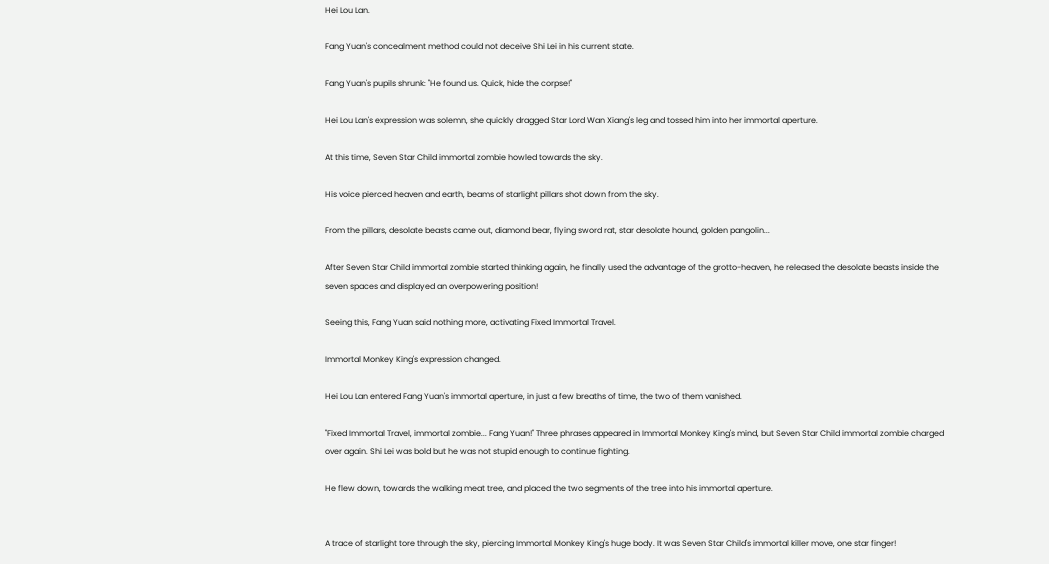Hei Lou Lan.

Fang Yuan's concealment method could not deceive Shi Lei in his current state.

Fang Yuan's pupils shrunk: "He found us. Quick, hide the corpse!"

Hei Lou Lan's expression was solemn, she quickly dragged Star Lord Wan Xiang's leg and tossed him into her immortal aperture.

At this time, Seven Star Child immortal zombie howled towards the sky.

His voice pierced heaven and earth, beams of starlight pillars shot down from the sky.

From the pillars, desolate beasts came out, diamond bear, flying sword rat, star desolate hound, golden pangolin...

After Seven Star Child immortal zombie started thinking again, he finally used the advantage of the grotto-heaven, he released the desolate beasts inside the seven spaces and displayed an overpowering position!

Seeing this, Fang Yuan said nothing more, activating Fixed Immortal Travel.

Immortal Monkey King's expression changed.

Hei Lou Lan entered Fang Yuan's immortal aperture, in just a few breaths of time, the two of them vanished.

"Fixed Immortal Travel, immortal zombie... Fang Yuan!" Three phrases appeared in Immortal Monkey King's mind, but Seven Star Child immortal zombie charged over again. Shi Lei was bold but he was not stupid enough to continue fighting.

He flew down, towards the walking meat tree, and placed the two segments of the tree into his immortal aperture.


A trace of starlight tore through the sky, piercing Immortal Monkey King's huge body. It was Seven Star Child's immortal killer move, one star finger!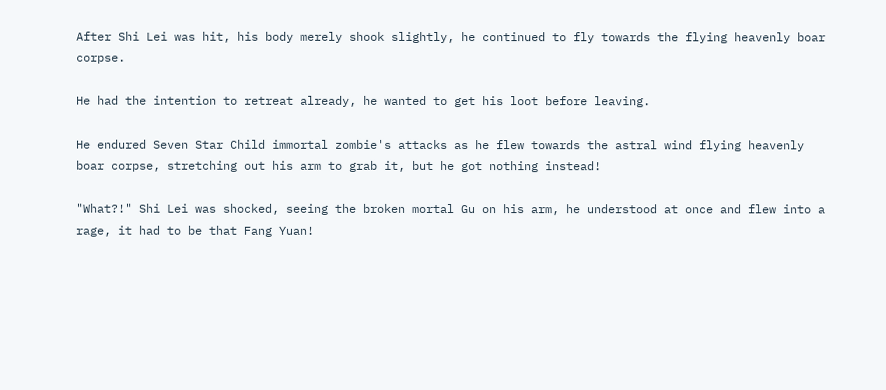After Shi Lei was hit, his body merely shook slightly, he continued to fly towards the flying heavenly boar corpse.

He had the intention to retreat already, he wanted to get his loot before leaving.

He endured Seven Star Child immortal zombie's attacks as he flew towards the astral wind flying heavenly boar corpse, stretching out his arm to grab it, but he got nothing instead!

"What?!" Shi Lei was shocked, seeing the broken mortal Gu on his arm, he understood at once and flew into a rage, it had to be that Fang Yuan!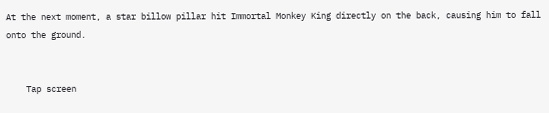At the next moment, a star billow pillar hit Immortal Monkey King directly on the back, causing him to fall onto the ground.


    Tap screen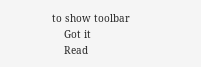to show toolbar
    Got it
    Read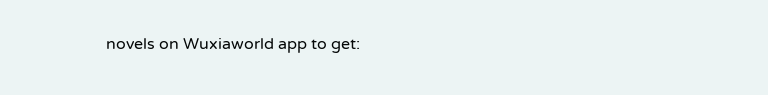novels on Wuxiaworld app to get: